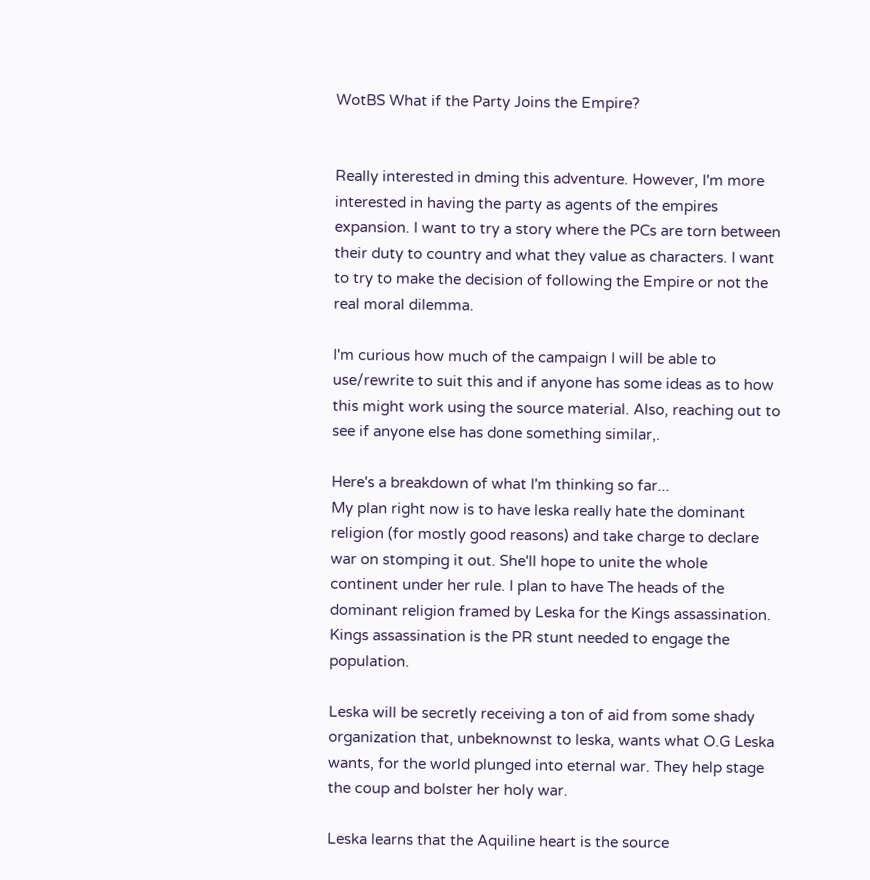WotBS What if the Party Joins the Empire?


Really interested in dming this adventure. However, I'm more interested in having the party as agents of the empires expansion. I want to try a story where the PCs are torn between their duty to country and what they value as characters. I want to try to make the decision of following the Empire or not the real moral dilemma.

I'm curious how much of the campaign I will be able to use/rewrite to suit this and if anyone has some ideas as to how this might work using the source material. Also, reaching out to see if anyone else has done something similar,.

Here's a breakdown of what I'm thinking so far...
My plan right now is to have leska really hate the dominant religion (for mostly good reasons) and take charge to declare war on stomping it out. She'll hope to unite the whole continent under her rule. I plan to have The heads of the dominant religion framed by Leska for the Kings assassination. Kings assassination is the PR stunt needed to engage the population.

Leska will be secretly receiving a ton of aid from some shady organization that, unbeknownst to leska, wants what O.G Leska wants, for the world plunged into eternal war. They help stage the coup and bolster her holy war.

Leska learns that the Aquiline heart is the source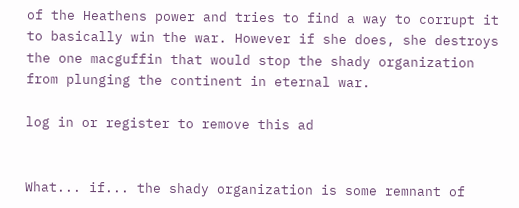of the Heathens power and tries to find a way to corrupt it to basically win the war. However if she does, she destroys the one macguffin that would stop the shady organization from plunging the continent in eternal war.

log in or register to remove this ad


What... if... the shady organization is some remnant of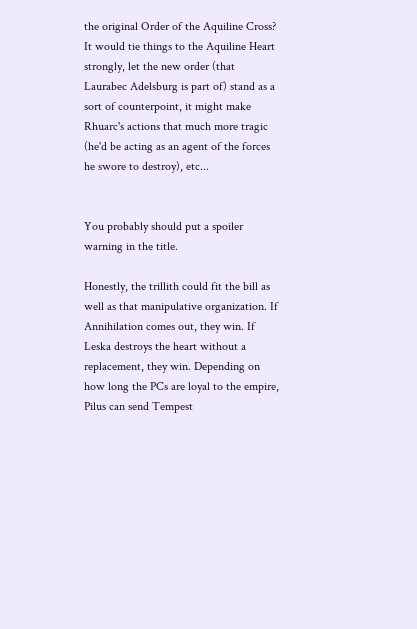the original Order of the Aquiline Cross? It would tie things to the Aquiline Heart strongly, let the new order (that Laurabec Adelsburg is part of) stand as a sort of counterpoint, it might make Rhuarc's actions that much more tragic (he'd be acting as an agent of the forces he swore to destroy), etc...


You probably should put a spoiler warning in the title.

Honestly, the trillith could fit the bill as well as that manipulative organization. If Annihilation comes out, they win. If Leska destroys the heart without a replacement, they win. Depending on how long the PCs are loyal to the empire, Pilus can send Tempest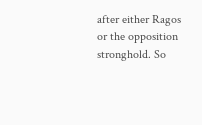after either Ragos or the opposition stronghold. So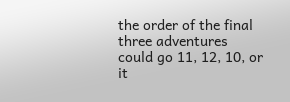the order of the final three adventures could go 11, 12, 10, or it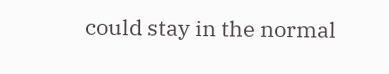could stay in the normal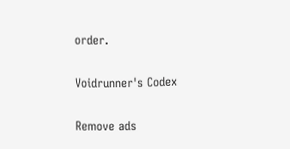order.

Voidrunner's Codex

Remove ads